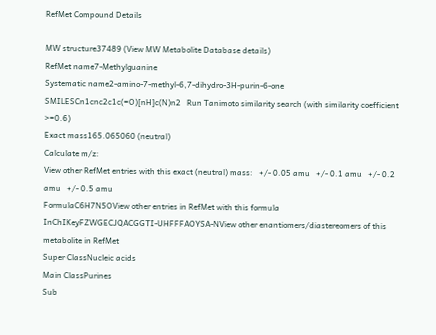RefMet Compound Details

MW structure37489 (View MW Metabolite Database details)
RefMet name7-Methylguanine
Systematic name2-amino-7-methyl-6,7-dihydro-3H-purin-6-one
SMILESCn1cnc2c1c(=O)[nH]c(N)n2   Run Tanimoto similarity search (with similarity coefficient >=0.6)
Exact mass165.065060 (neutral)
Calculate m/z:
View other RefMet entries with this exact (neutral) mass:   +/- 0.05 amu   +/- 0.1 amu   +/- 0.2 amu   +/- 0.5 amu
FormulaC6H7N5OView other entries in RefMet with this formula
InChIKeyFZWGECJQACGGTI-UHFFFAOYSA-NView other enantiomers/diastereomers of this metabolite in RefMet
Super ClassNucleic acids
Main ClassPurines
Sub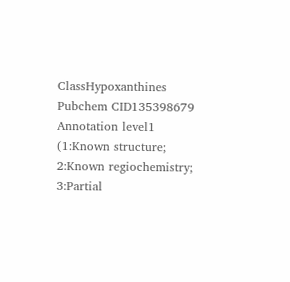ClassHypoxanthines
Pubchem CID135398679
Annotation level1   (1:Known structure; 2:Known regiochemistry; 3:Partial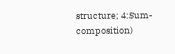structure; 4:Sum-composition)